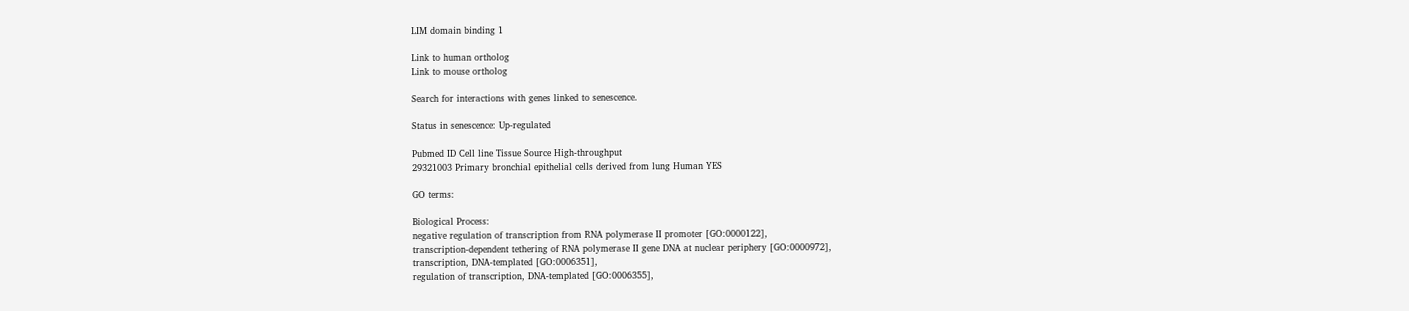LIM domain binding 1

Link to human ortholog
Link to mouse ortholog

Search for interactions with genes linked to senescence.

Status in senescence: Up-regulated

Pubmed ID Cell line Tissue Source High-throughput
29321003 Primary bronchial epithelial cells derived from lung Human YES

GO terms:

Biological Process:
negative regulation of transcription from RNA polymerase II promoter [GO:0000122],
transcription-dependent tethering of RNA polymerase II gene DNA at nuclear periphery [GO:0000972],
transcription, DNA-templated [GO:0006351],
regulation of transcription, DNA-templated [GO:0006355],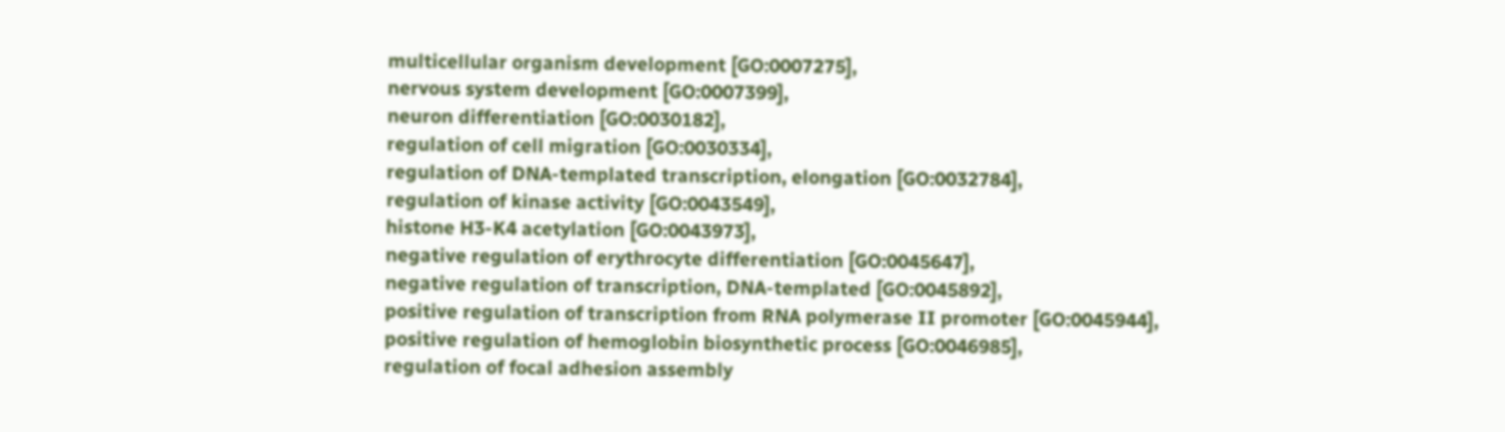multicellular organism development [GO:0007275],
nervous system development [GO:0007399],
neuron differentiation [GO:0030182],
regulation of cell migration [GO:0030334],
regulation of DNA-templated transcription, elongation [GO:0032784],
regulation of kinase activity [GO:0043549],
histone H3-K4 acetylation [GO:0043973],
negative regulation of erythrocyte differentiation [GO:0045647],
negative regulation of transcription, DNA-templated [GO:0045892],
positive regulation of transcription from RNA polymerase II promoter [GO:0045944],
positive regulation of hemoglobin biosynthetic process [GO:0046985],
regulation of focal adhesion assembly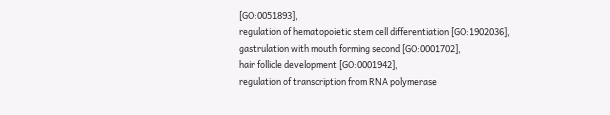[GO:0051893],
regulation of hematopoietic stem cell differentiation [GO:1902036],
gastrulation with mouth forming second [GO:0001702],
hair follicle development [GO:0001942],
regulation of transcription from RNA polymerase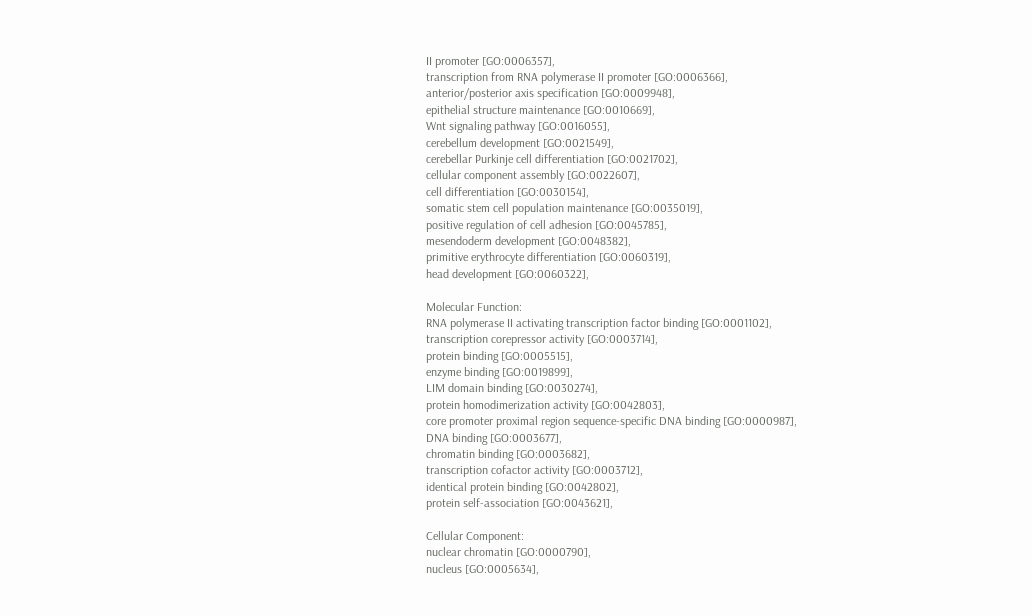II promoter [GO:0006357],
transcription from RNA polymerase II promoter [GO:0006366],
anterior/posterior axis specification [GO:0009948],
epithelial structure maintenance [GO:0010669],
Wnt signaling pathway [GO:0016055],
cerebellum development [GO:0021549],
cerebellar Purkinje cell differentiation [GO:0021702],
cellular component assembly [GO:0022607],
cell differentiation [GO:0030154],
somatic stem cell population maintenance [GO:0035019],
positive regulation of cell adhesion [GO:0045785],
mesendoderm development [GO:0048382],
primitive erythrocyte differentiation [GO:0060319],
head development [GO:0060322],

Molecular Function:
RNA polymerase II activating transcription factor binding [GO:0001102],
transcription corepressor activity [GO:0003714],
protein binding [GO:0005515],
enzyme binding [GO:0019899],
LIM domain binding [GO:0030274],
protein homodimerization activity [GO:0042803],
core promoter proximal region sequence-specific DNA binding [GO:0000987],
DNA binding [GO:0003677],
chromatin binding [GO:0003682],
transcription cofactor activity [GO:0003712],
identical protein binding [GO:0042802],
protein self-association [GO:0043621],

Cellular Component:
nuclear chromatin [GO:0000790],
nucleus [GO:0005634],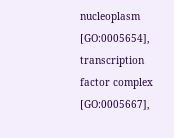nucleoplasm [GO:0005654],
transcription factor complex [GO:0005667],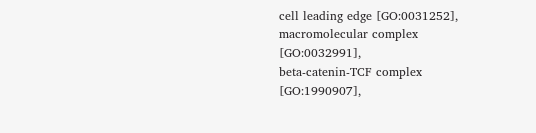cell leading edge [GO:0031252],
macromolecular complex [GO:0032991],
beta-catenin-TCF complex [GO:1990907],